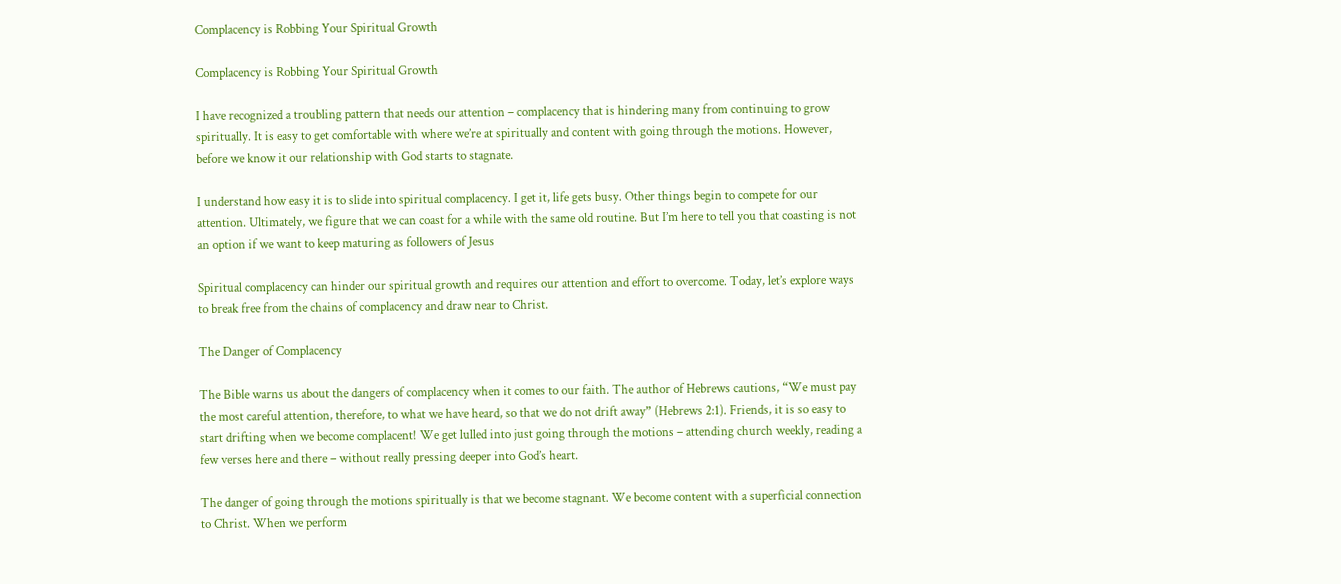Complacency is Robbing Your Spiritual Growth

Complacency is Robbing Your Spiritual Growth

I have recognized a troubling pattern that needs our attention – complacency that is hindering many from continuing to grow spiritually. It is easy to get comfortable with where we’re at spiritually and content with going through the motions. However, before we know it our relationship with God starts to stagnate.

I understand how easy it is to slide into spiritual complacency. I get it, life gets busy. Other things begin to compete for our attention. Ultimately, we figure that we can coast for a while with the same old routine. But I’m here to tell you that coasting is not an option if we want to keep maturing as followers of Jesus

Spiritual complacency can hinder our spiritual growth and requires our attention and effort to overcome. Today, let’s explore ways to break free from the chains of complacency and draw near to Christ.

The Danger of Complacency

The Bible warns us about the dangers of complacency when it comes to our faith. The author of Hebrews cautions, “We must pay the most careful attention, therefore, to what we have heard, so that we do not drift away” (Hebrews 2:1). Friends, it is so easy to start drifting when we become complacent! We get lulled into just going through the motions – attending church weekly, reading a few verses here and there – without really pressing deeper into God’s heart.

The danger of going through the motions spiritually is that we become stagnant. We become content with a superficial connection to Christ. When we perform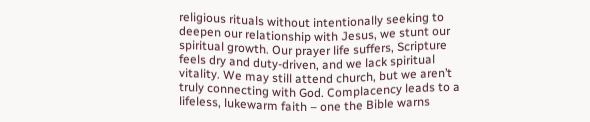religious rituals without intentionally seeking to deepen our relationship with Jesus, we stunt our spiritual growth. Our prayer life suffers, Scripture feels dry and duty-driven, and we lack spiritual vitality. We may still attend church, but we aren’t truly connecting with God. Complacency leads to a lifeless, lukewarm faith – one the Bible warns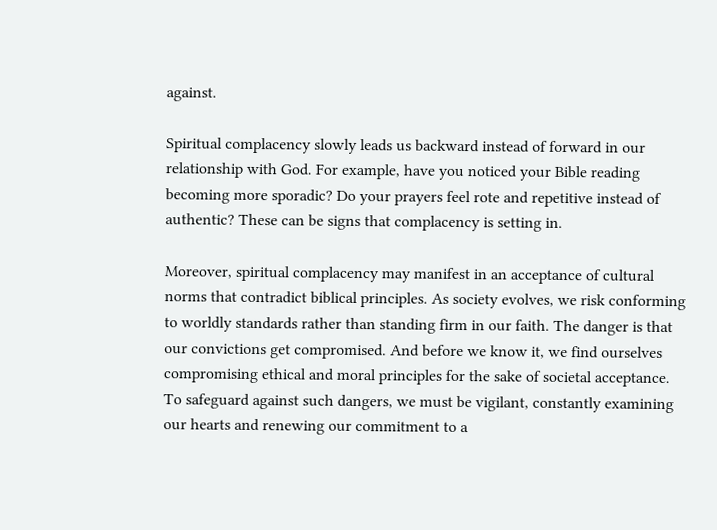against.

Spiritual complacency slowly leads us backward instead of forward in our relationship with God. For example, have you noticed your Bible reading becoming more sporadic? Do your prayers feel rote and repetitive instead of authentic? These can be signs that complacency is setting in.

Moreover, spiritual complacency may manifest in an acceptance of cultural norms that contradict biblical principles. As society evolves, we risk conforming to worldly standards rather than standing firm in our faith. The danger is that our convictions get compromised. And before we know it, we find ourselves compromising ethical and moral principles for the sake of societal acceptance. To safeguard against such dangers, we must be vigilant, constantly examining our hearts and renewing our commitment to a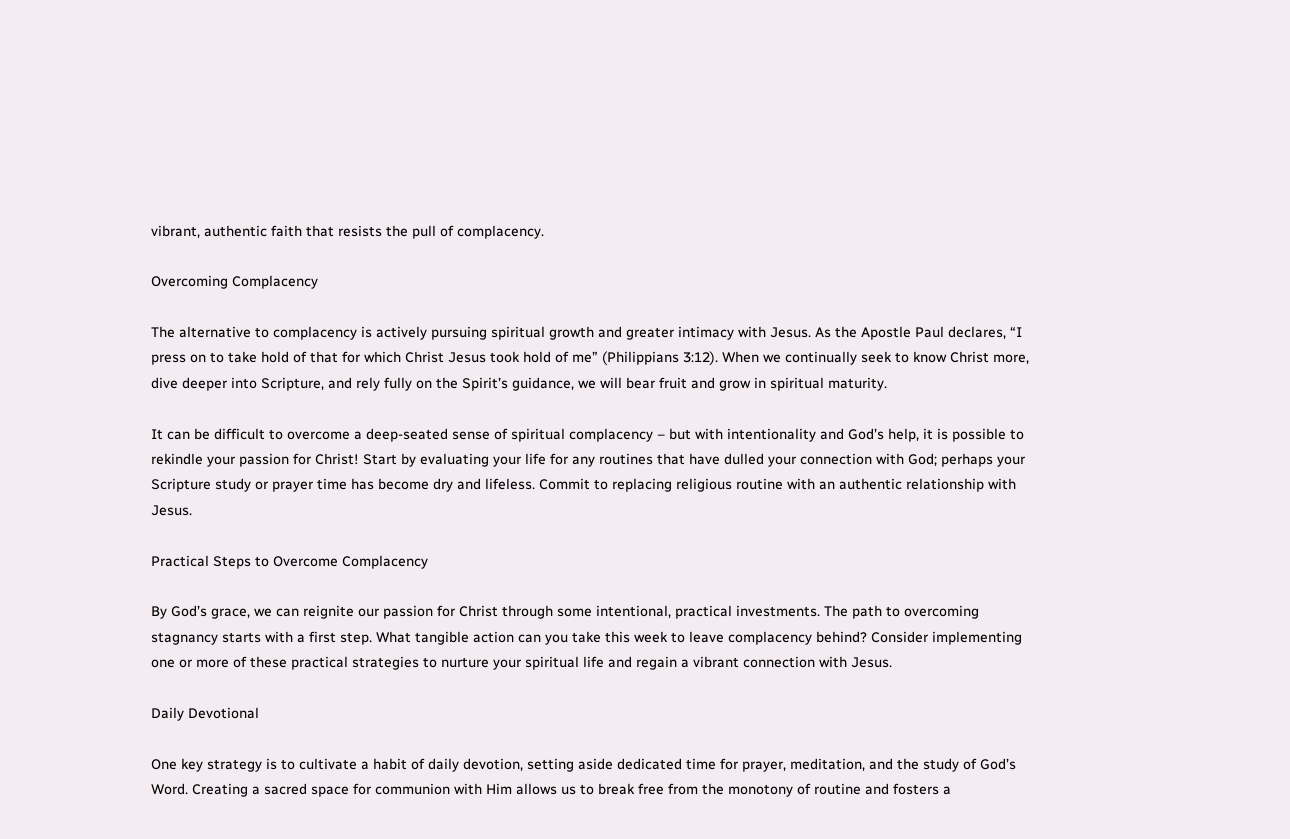vibrant, authentic faith that resists the pull of complacency.

Overcoming Complacency

The alternative to complacency is actively pursuing spiritual growth and greater intimacy with Jesus. As the Apostle Paul declares, “I press on to take hold of that for which Christ Jesus took hold of me” (Philippians 3:12). When we continually seek to know Christ more, dive deeper into Scripture, and rely fully on the Spirit’s guidance, we will bear fruit and grow in spiritual maturity.

It can be difficult to overcome a deep-seated sense of spiritual complacency – but with intentionality and God’s help, it is possible to rekindle your passion for Christ! Start by evaluating your life for any routines that have dulled your connection with God; perhaps your Scripture study or prayer time has become dry and lifeless. Commit to replacing religious routine with an authentic relationship with Jesus.

Practical Steps to Overcome Complacency

By God’s grace, we can reignite our passion for Christ through some intentional, practical investments. The path to overcoming stagnancy starts with a first step. What tangible action can you take this week to leave complacency behind? Consider implementing one or more of these practical strategies to nurture your spiritual life and regain a vibrant connection with Jesus.

Daily Devotional

One key strategy is to cultivate a habit of daily devotion, setting aside dedicated time for prayer, meditation, and the study of God’s Word. Creating a sacred space for communion with Him allows us to break free from the monotony of routine and fosters a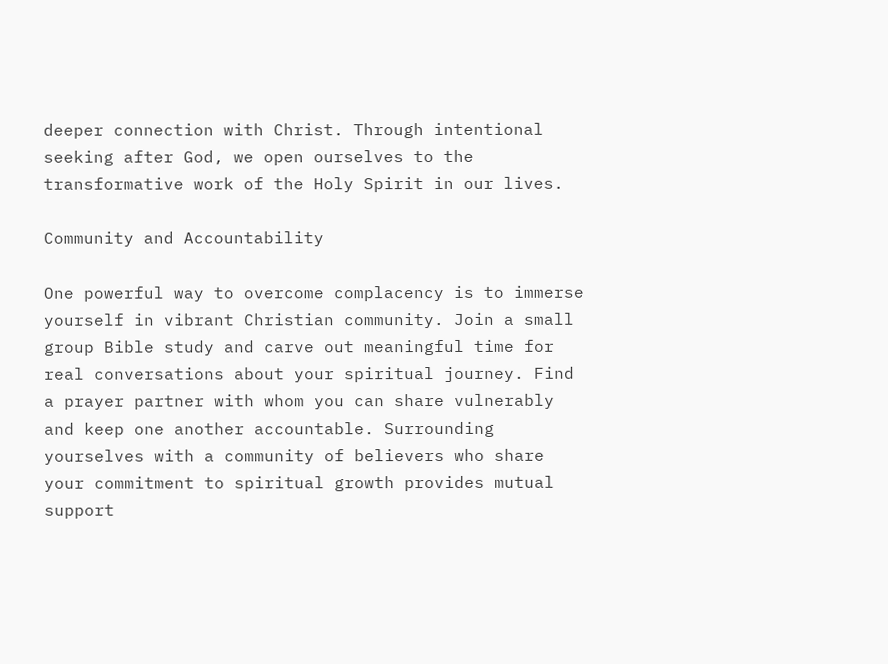deeper connection with Christ. Through intentional seeking after God, we open ourselves to the transformative work of the Holy Spirit in our lives.

Community and Accountability

One powerful way to overcome complacency is to immerse yourself in vibrant Christian community. Join a small group Bible study and carve out meaningful time for real conversations about your spiritual journey. Find a prayer partner with whom you can share vulnerably and keep one another accountable. Surrounding yourselves with a community of believers who share your commitment to spiritual growth provides mutual support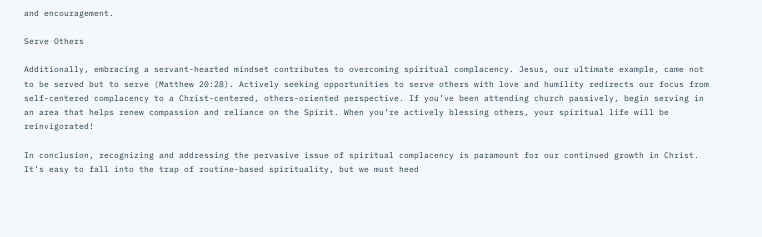and encouragement.

Serve Others

Additionally, embracing a servant-hearted mindset contributes to overcoming spiritual complacency. Jesus, our ultimate example, came not to be served but to serve (Matthew 20:28). Actively seeking opportunities to serve others with love and humility redirects our focus from self-centered complacency to a Christ-centered, others-oriented perspective. If you’ve been attending church passively, begin serving in an area that helps renew compassion and reliance on the Spirit. When you’re actively blessing others, your spiritual life will be reinvigorated!

In conclusion, recognizing and addressing the pervasive issue of spiritual complacency is paramount for our continued growth in Christ. It’s easy to fall into the trap of routine-based spirituality, but we must heed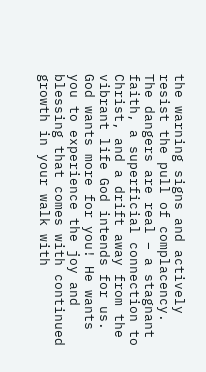the warning signs and actively resist the pull of complacency. The dangers are real – a stagnant faith, a superficial connection to Christ, and a drift away from the vibrant life God intends for us. God wants more for you! He wants you to experience the joy and blessing that comes with continued growth in your walk with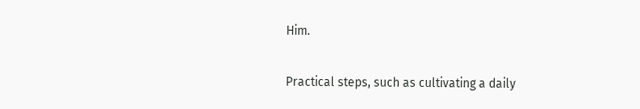Him.

Practical steps, such as cultivating a daily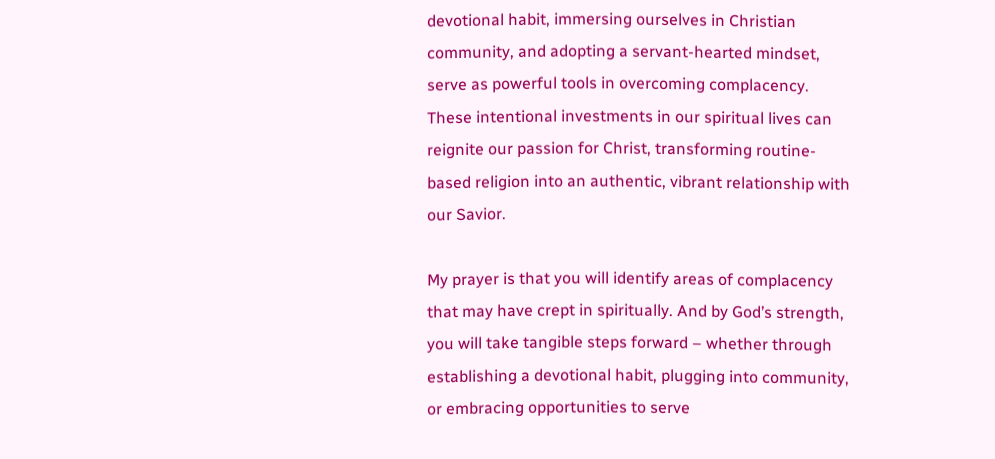devotional habit, immersing ourselves in Christian community, and adopting a servant-hearted mindset, serve as powerful tools in overcoming complacency. These intentional investments in our spiritual lives can reignite our passion for Christ, transforming routine-based religion into an authentic, vibrant relationship with our Savior.

My prayer is that you will identify areas of complacency that may have crept in spiritually. And by God’s strength, you will take tangible steps forward – whether through establishing a devotional habit, plugging into community, or embracing opportunities to serve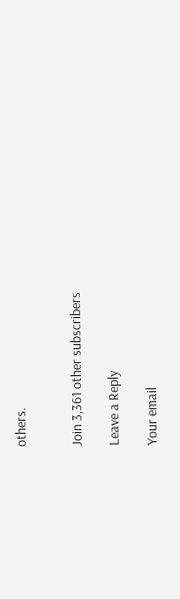others.


Join 3,361 other subscribers

Leave a Reply

Your email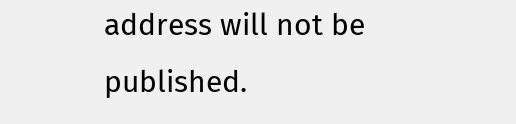address will not be published.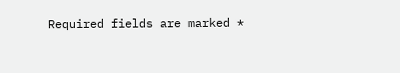Required fields are marked *